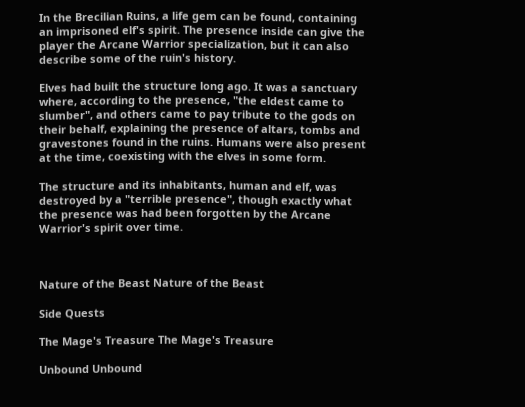In the Brecilian Ruins, a life gem can be found, containing an imprisoned elf's spirit. The presence inside can give the player the Arcane Warrior specialization, but it can also describe some of the ruin's history.

Elves had built the structure long ago. It was a sanctuary where, according to the presence, "the eldest came to slumber", and others came to pay tribute to the gods on their behalf, explaining the presence of altars, tombs and gravestones found in the ruins. Humans were also present at the time, coexisting with the elves in some form.

The structure and its inhabitants, human and elf, was destroyed by a "terrible presence", though exactly what the presence was had been forgotten by the Arcane Warrior's spirit over time.



Nature of the Beast Nature of the Beast

Side Quests

The Mage's Treasure The Mage's Treasure

Unbound Unbound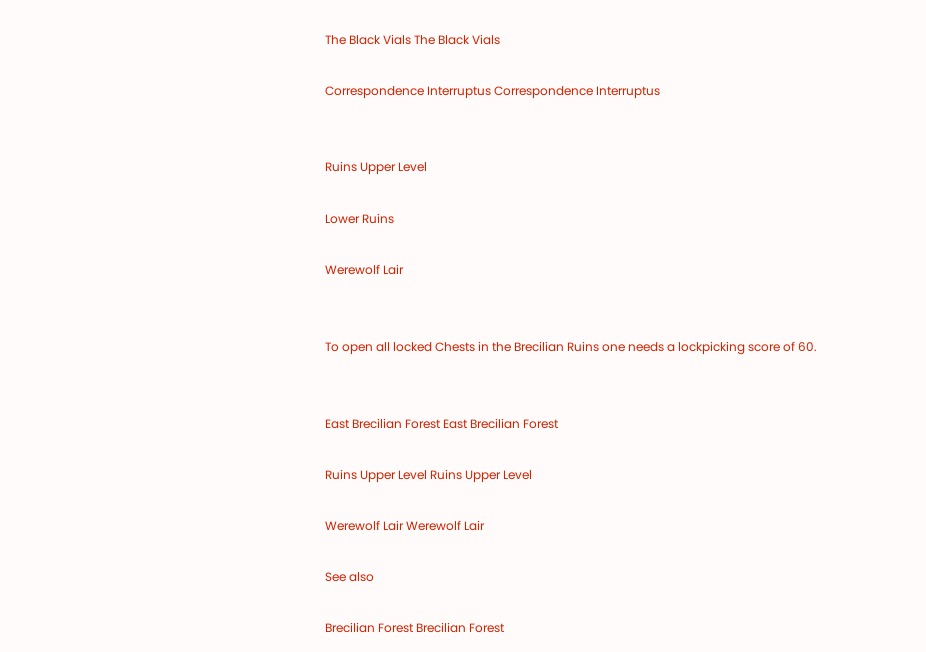The Black Vials The Black Vials

Correspondence Interruptus Correspondence Interruptus


Ruins Upper Level

Lower Ruins

Werewolf Lair


To open all locked Chests in the Brecilian Ruins one needs a lockpicking score of 60.


East Brecilian Forest East Brecilian Forest

Ruins Upper Level Ruins Upper Level

Werewolf Lair Werewolf Lair

See also

Brecilian Forest Brecilian Forest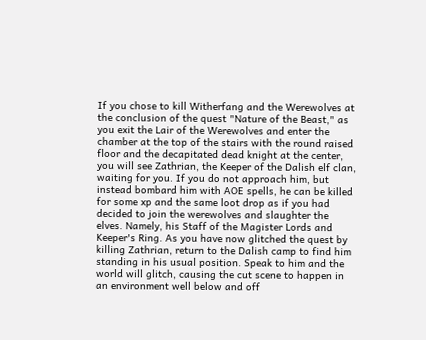If you chose to kill Witherfang and the Werewolves at the conclusion of the quest "Nature of the Beast," as you exit the Lair of the Werewolves and enter the chamber at the top of the stairs with the round raised floor and the decapitated dead knight at the center, you will see Zathrian, the Keeper of the Dalish elf clan, waiting for you. If you do not approach him, but instead bombard him with AOE spells, he can be killed for some xp and the same loot drop as if you had decided to join the werewolves and slaughter the elves. Namely, his Staff of the Magister Lords and Keeper's Ring. As you have now glitched the quest by killing Zathrian, return to the Dalish camp to find him standing in his usual position. Speak to him and the world will glitch, causing the cut scene to happen in an environment well below and off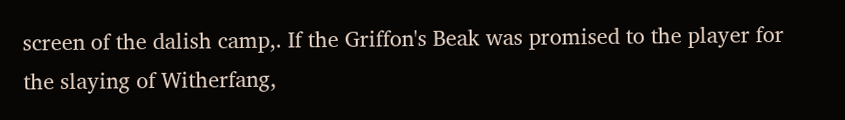screen of the dalish camp,. If the Griffon's Beak was promised to the player for the slaying of Witherfang,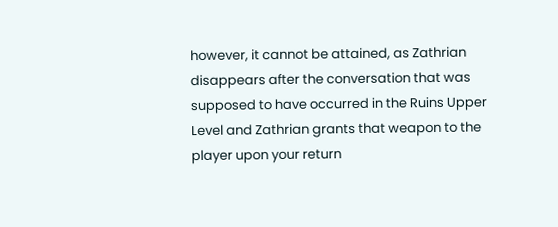however, it cannot be attained, as Zathrian disappears after the conversation that was supposed to have occurred in the Ruins Upper Level and Zathrian grants that weapon to the player upon your return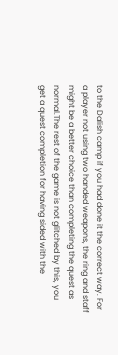to the Dalish camp if you had done it the correct way. For a player not using two handed weapons, the ring and staff might be a better choice than completing the quest as normal.The rest of the game is not glitched by this, you get a quest completion for having sided with the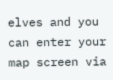elves and you can enter your map screen via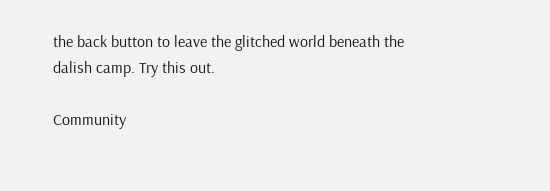the back button to leave the glitched world beneath the dalish camp. Try this out.

Community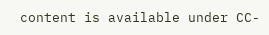content is available under CC-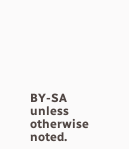BY-SA unless otherwise noted.